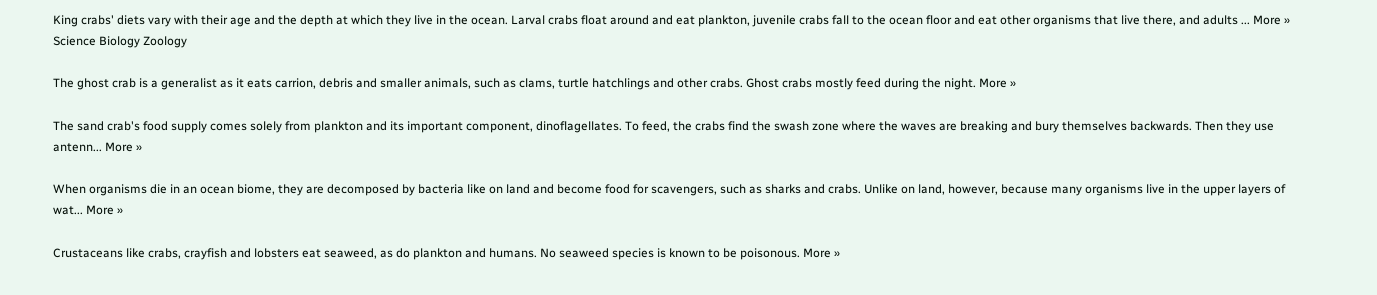King crabs' diets vary with their age and the depth at which they live in the ocean. Larval crabs float around and eat plankton, juvenile crabs fall to the ocean floor and eat other organisms that live there, and adults ... More » Science Biology Zoology

The ghost crab is a generalist as it eats carrion, debris and smaller animals, such as clams, turtle hatchlings and other crabs. Ghost crabs mostly feed during the night. More »

The sand crab's food supply comes solely from plankton and its important component, dinoflagellates. To feed, the crabs find the swash zone where the waves are breaking and bury themselves backwards. Then they use antenn... More »

When organisms die in an ocean biome, they are decomposed by bacteria like on land and become food for scavengers, such as sharks and crabs. Unlike on land, however, because many organisms live in the upper layers of wat... More »

Crustaceans like crabs, crayfish and lobsters eat seaweed, as do plankton and humans. No seaweed species is known to be poisonous. More »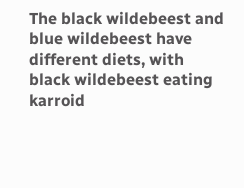The black wildebeest and blue wildebeest have different diets, with black wildebeest eating karroid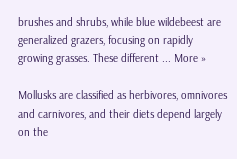brushes and shrubs, while blue wildebeest are generalized grazers, focusing on rapidly growing grasses. These different ... More »

Mollusks are classified as herbivores, omnivores and carnivores, and their diets depend largely on the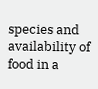species and availability of food in a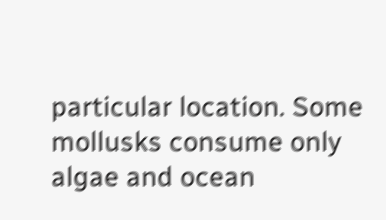particular location. Some mollusks consume only algae and ocean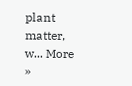plant matter, w... More »